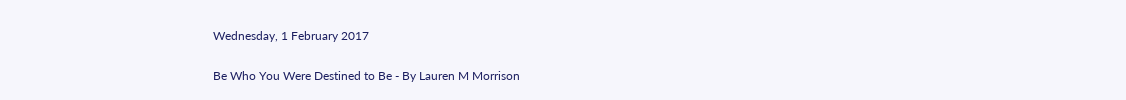Wednesday, 1 February 2017

Be Who You Were Destined to Be - By Lauren M Morrison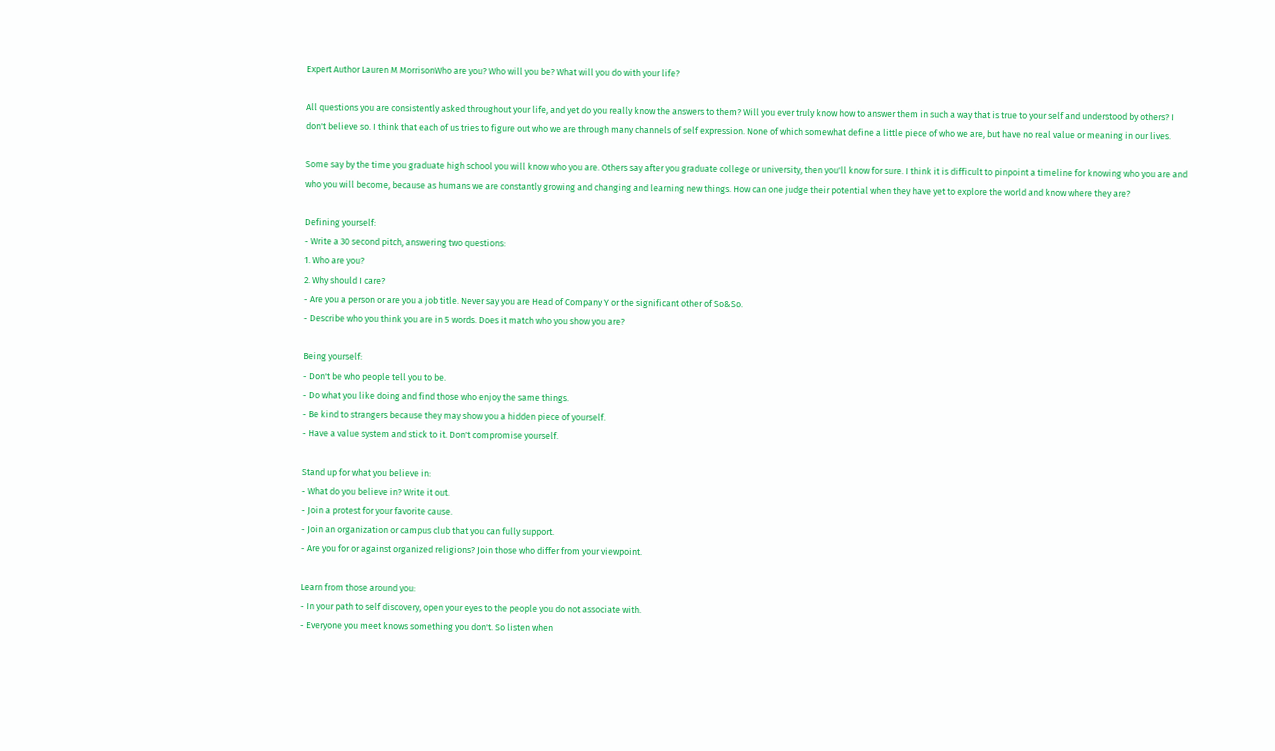Expert Author Lauren M MorrisonWho are you? Who will you be? What will you do with your life?

All questions you are consistently asked throughout your life, and yet do you really know the answers to them? Will you ever truly know how to answer them in such a way that is true to your self and understood by others? I don't believe so. I think that each of us tries to figure out who we are through many channels of self expression. None of which somewhat define a little piece of who we are, but have no real value or meaning in our lives.

Some say by the time you graduate high school you will know who you are. Others say after you graduate college or university, then you'll know for sure. I think it is difficult to pinpoint a timeline for knowing who you are and who you will become, because as humans we are constantly growing and changing and learning new things. How can one judge their potential when they have yet to explore the world and know where they are?

Defining yourself:
- Write a 30 second pitch, answering two questions:
1. Who are you?
2. Why should I care?
- Are you a person or are you a job title. Never say you are Head of Company Y or the significant other of So&So.
- Describe who you think you are in 5 words. Does it match who you show you are?

Being yourself:
- Don't be who people tell you to be.
- Do what you like doing and find those who enjoy the same things.
- Be kind to strangers because they may show you a hidden piece of yourself.
- Have a value system and stick to it. Don't compromise yourself.

Stand up for what you believe in:
- What do you believe in? Write it out.
- Join a protest for your favorite cause.
- Join an organization or campus club that you can fully support.
- Are you for or against organized religions? Join those who differ from your viewpoint.

Learn from those around you:
- In your path to self discovery, open your eyes to the people you do not associate with.
- Everyone you meet knows something you don't. So listen when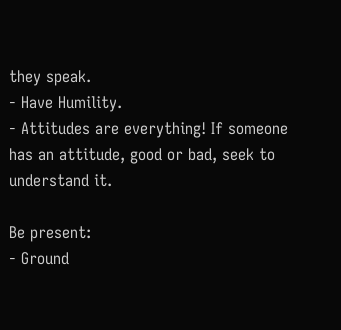they speak.
- Have Humility.
- Attitudes are everything! If someone has an attitude, good or bad, seek to understand it.

Be present:
- Ground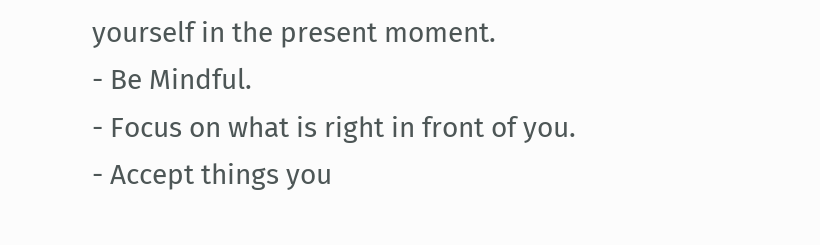yourself in the present moment.
- Be Mindful.
- Focus on what is right in front of you.
- Accept things you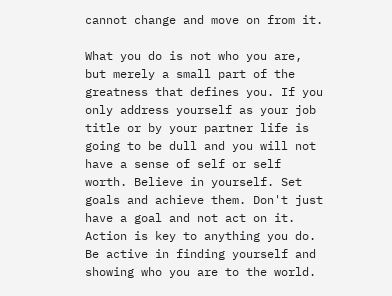cannot change and move on from it.

What you do is not who you are, but merely a small part of the greatness that defines you. If you only address yourself as your job title or by your partner life is going to be dull and you will not have a sense of self or self worth. Believe in yourself. Set goals and achieve them. Don't just have a goal and not act on it. Action is key to anything you do. Be active in finding yourself and showing who you are to the world.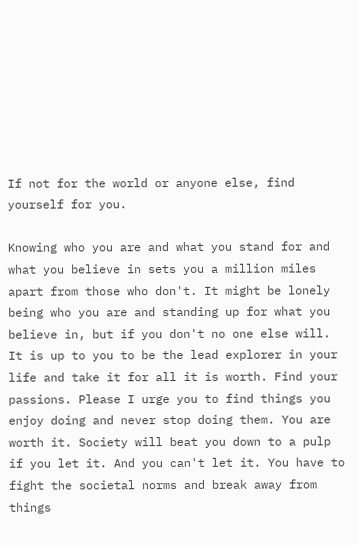If not for the world or anyone else, find yourself for you.

Knowing who you are and what you stand for and what you believe in sets you a million miles apart from those who don't. It might be lonely being who you are and standing up for what you believe in, but if you don't no one else will. It is up to you to be the lead explorer in your life and take it for all it is worth. Find your passions. Please I urge you to find things you enjoy doing and never stop doing them. You are worth it. Society will beat you down to a pulp if you let it. And you can't let it. You have to fight the societal norms and break away from things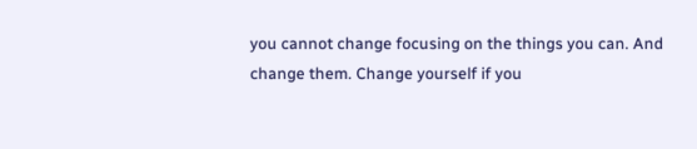you cannot change focusing on the things you can. And change them. Change yourself if you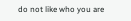do not like who you are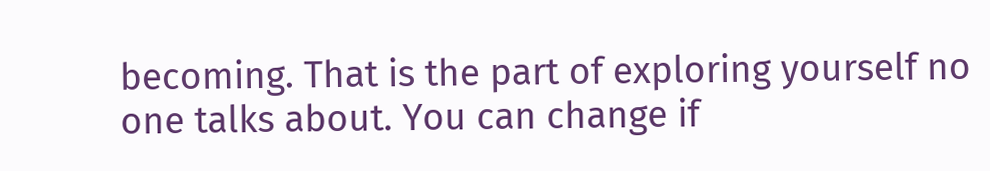becoming. That is the part of exploring yourself no one talks about. You can change if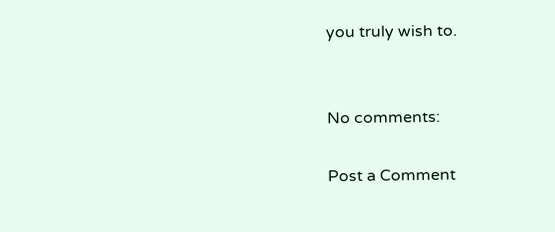you truly wish to.


No comments:

Post a Comment